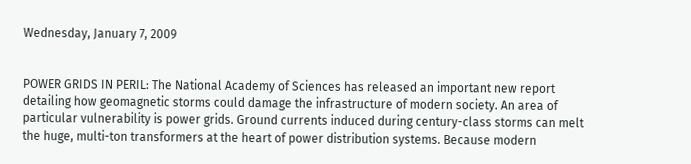Wednesday, January 7, 2009


POWER GRIDS IN PERIL: The National Academy of Sciences has released an important new report detailing how geomagnetic storms could damage the infrastructure of modern society. An area of particular vulnerability is power grids. Ground currents induced during century-class storms can melt the huge, multi-ton transformers at the heart of power distribution systems. Because modern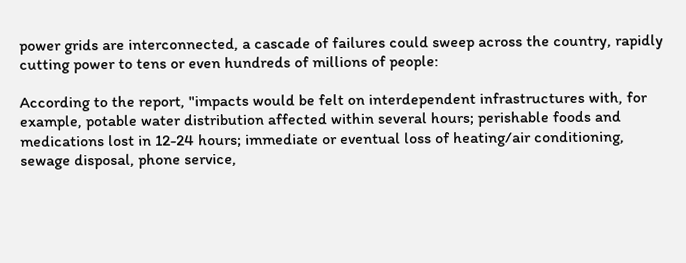power grids are interconnected, a cascade of failures could sweep across the country, rapidly cutting power to tens or even hundreds of millions of people:

According to the report, "impacts would be felt on interdependent infrastructures with, for example, potable water distribution affected within several hours; perishable foods and medications lost in 12-24 hours; immediate or eventual loss of heating/air conditioning, sewage disposal, phone service,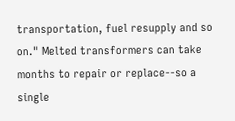transportation, fuel resupply and so on." Melted transformers can take months to repair or replace--so a single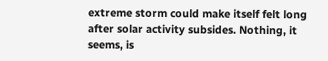extreme storm could make itself felt long after solar activity subsides. Nothing, it seems, is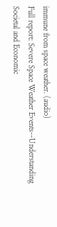immune from space weather. (audio)
Full report: Severe Space Weather Events--Understanding Societal and Economic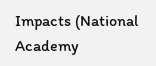Impacts (National Academy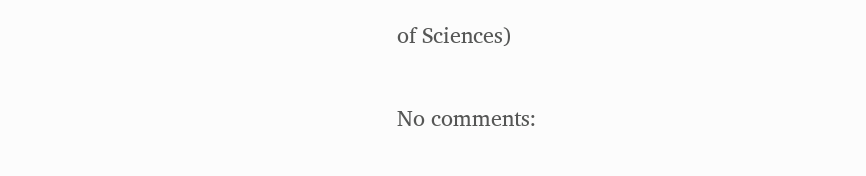of Sciences)

No comments: